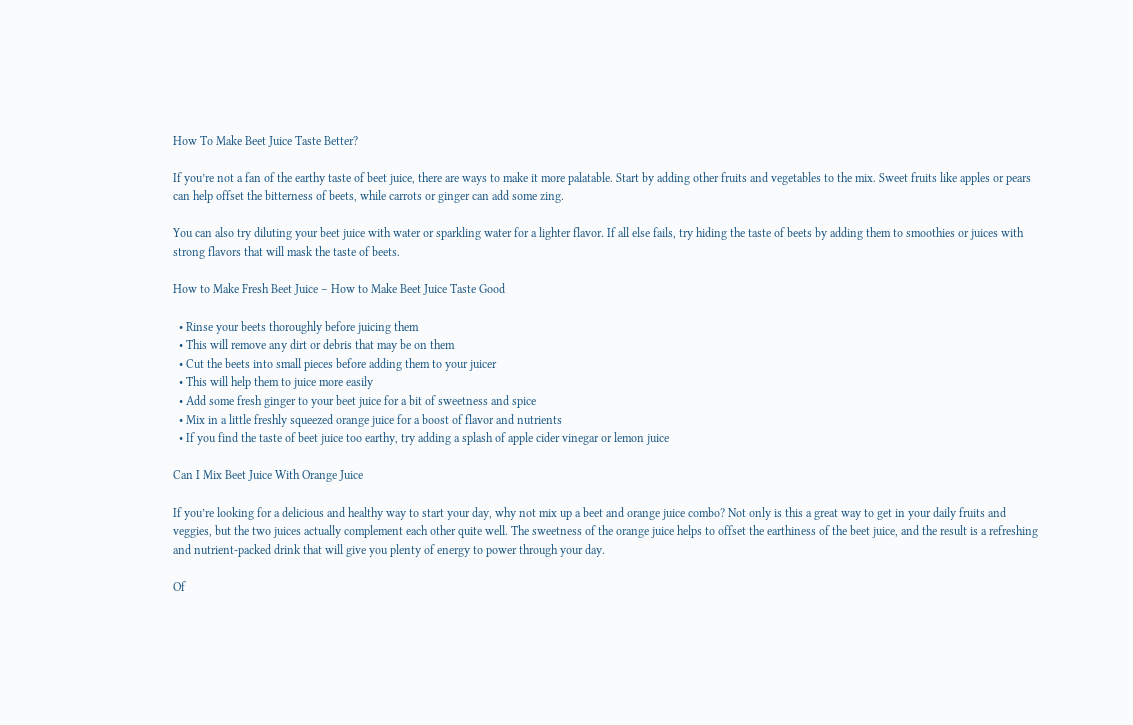How To Make Beet Juice Taste Better?

If you’re not a fan of the earthy taste of beet juice, there are ways to make it more palatable. Start by adding other fruits and vegetables to the mix. Sweet fruits like apples or pears can help offset the bitterness of beets, while carrots or ginger can add some zing.

You can also try diluting your beet juice with water or sparkling water for a lighter flavor. If all else fails, try hiding the taste of beets by adding them to smoothies or juices with strong flavors that will mask the taste of beets.

How to Make Fresh Beet Juice – How to Make Beet Juice Taste Good

  • Rinse your beets thoroughly before juicing them
  • This will remove any dirt or debris that may be on them
  • Cut the beets into small pieces before adding them to your juicer
  • This will help them to juice more easily
  • Add some fresh ginger to your beet juice for a bit of sweetness and spice
  • Mix in a little freshly squeezed orange juice for a boost of flavor and nutrients
  • If you find the taste of beet juice too earthy, try adding a splash of apple cider vinegar or lemon juice

Can I Mix Beet Juice With Orange Juice

If you’re looking for a delicious and healthy way to start your day, why not mix up a beet and orange juice combo? Not only is this a great way to get in your daily fruits and veggies, but the two juices actually complement each other quite well. The sweetness of the orange juice helps to offset the earthiness of the beet juice, and the result is a refreshing and nutrient-packed drink that will give you plenty of energy to power through your day.

Of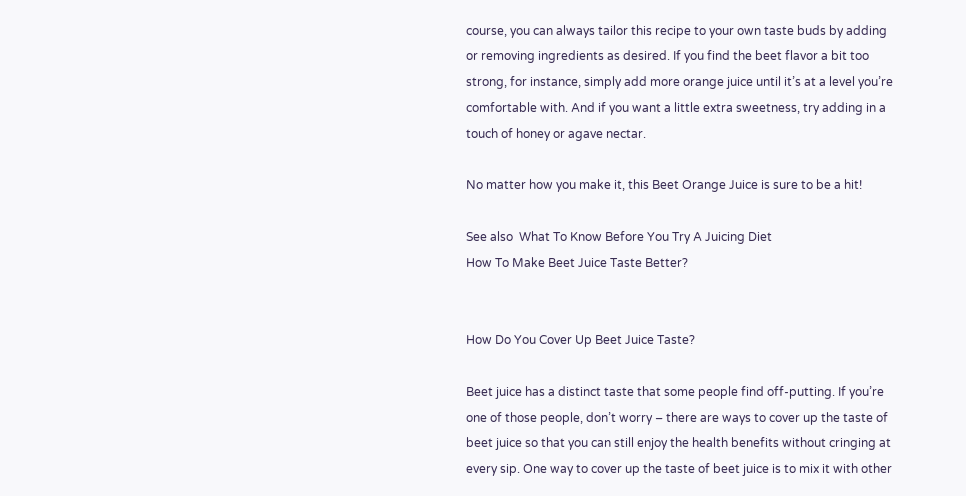course, you can always tailor this recipe to your own taste buds by adding or removing ingredients as desired. If you find the beet flavor a bit too strong, for instance, simply add more orange juice until it’s at a level you’re comfortable with. And if you want a little extra sweetness, try adding in a touch of honey or agave nectar.

No matter how you make it, this Beet Orange Juice is sure to be a hit!

See also  What To Know Before You Try A Juicing Diet
How To Make Beet Juice Taste Better?


How Do You Cover Up Beet Juice Taste?

Beet juice has a distinct taste that some people find off-putting. If you’re one of those people, don’t worry – there are ways to cover up the taste of beet juice so that you can still enjoy the health benefits without cringing at every sip. One way to cover up the taste of beet juice is to mix it with other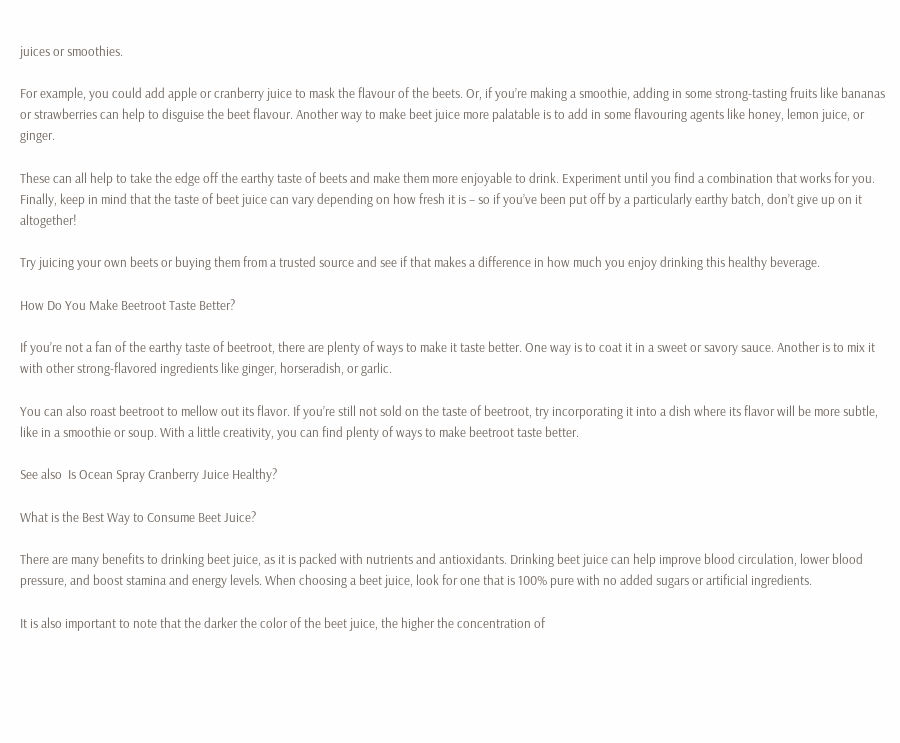juices or smoothies.

For example, you could add apple or cranberry juice to mask the flavour of the beets. Or, if you’re making a smoothie, adding in some strong-tasting fruits like bananas or strawberries can help to disguise the beet flavour. Another way to make beet juice more palatable is to add in some flavouring agents like honey, lemon juice, or ginger.

These can all help to take the edge off the earthy taste of beets and make them more enjoyable to drink. Experiment until you find a combination that works for you. Finally, keep in mind that the taste of beet juice can vary depending on how fresh it is – so if you’ve been put off by a particularly earthy batch, don’t give up on it altogether!

Try juicing your own beets or buying them from a trusted source and see if that makes a difference in how much you enjoy drinking this healthy beverage.

How Do You Make Beetroot Taste Better?

If you’re not a fan of the earthy taste of beetroot, there are plenty of ways to make it taste better. One way is to coat it in a sweet or savory sauce. Another is to mix it with other strong-flavored ingredients like ginger, horseradish, or garlic.

You can also roast beetroot to mellow out its flavor. If you’re still not sold on the taste of beetroot, try incorporating it into a dish where its flavor will be more subtle, like in a smoothie or soup. With a little creativity, you can find plenty of ways to make beetroot taste better.

See also  Is Ocean Spray Cranberry Juice Healthy?

What is the Best Way to Consume Beet Juice?

There are many benefits to drinking beet juice, as it is packed with nutrients and antioxidants. Drinking beet juice can help improve blood circulation, lower blood pressure, and boost stamina and energy levels. When choosing a beet juice, look for one that is 100% pure with no added sugars or artificial ingredients.

It is also important to note that the darker the color of the beet juice, the higher the concentration of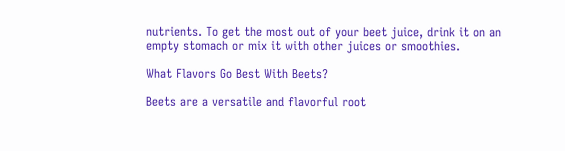nutrients. To get the most out of your beet juice, drink it on an empty stomach or mix it with other juices or smoothies.

What Flavors Go Best With Beets?

Beets are a versatile and flavorful root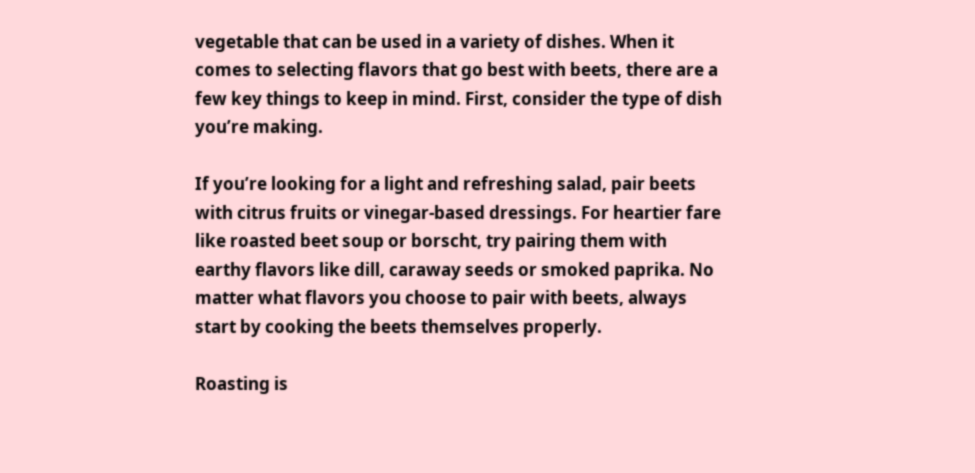vegetable that can be used in a variety of dishes. When it comes to selecting flavors that go best with beets, there are a few key things to keep in mind. First, consider the type of dish you’re making.

If you’re looking for a light and refreshing salad, pair beets with citrus fruits or vinegar-based dressings. For heartier fare like roasted beet soup or borscht, try pairing them with earthy flavors like dill, caraway seeds or smoked paprika. No matter what flavors you choose to pair with beets, always start by cooking the beets themselves properly.

Roasting is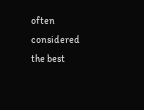often considered the best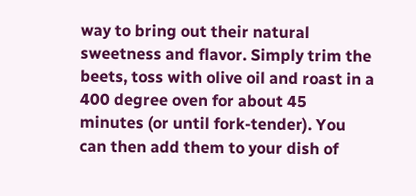way to bring out their natural sweetness and flavor. Simply trim the beets, toss with olive oil and roast in a 400 degree oven for about 45 minutes (or until fork-tender). You can then add them to your dish of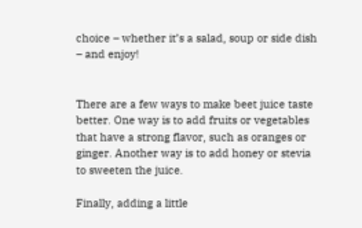choice – whether it’s a salad, soup or side dish – and enjoy!


There are a few ways to make beet juice taste better. One way is to add fruits or vegetables that have a strong flavor, such as oranges or ginger. Another way is to add honey or stevia to sweeten the juice.

Finally, adding a little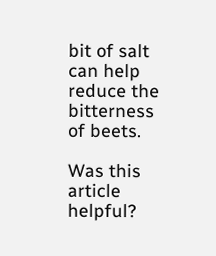bit of salt can help reduce the bitterness of beets.

Was this article helpful?